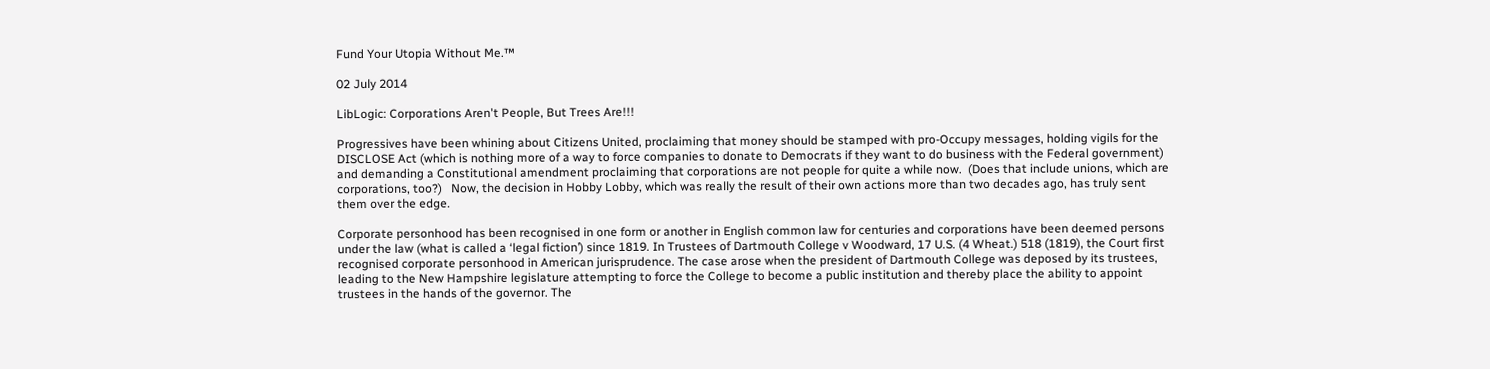Fund Your Utopia Without Me.™

02 July 2014

LibLogic: Corporations Aren't People, But Trees Are!!!

Progressives have been whining about Citizens United, proclaiming that money should be stamped with pro-Occupy messages, holding vigils for the DISCLOSE Act (which is nothing more of a way to force companies to donate to Democrats if they want to do business with the Federal government) and demanding a Constitutional amendment proclaiming that corporations are not people for quite a while now.  (Does that include unions, which are corporations, too?)   Now, the decision in Hobby Lobby, which was really the result of their own actions more than two decades ago, has truly sent them over the edge.

Corporate personhood has been recognised in one form or another in English common law for centuries and corporations have been deemed persons under the law (what is called a ‘legal fiction’) since 1819. In Trustees of Dartmouth College v Woodward, 17 U.S. (4 Wheat.) 518 (1819), the Court first recognised corporate personhood in American jurisprudence. The case arose when the president of Dartmouth College was deposed by its trustees, leading to the New Hampshire legislature attempting to force the College to become a public institution and thereby place the ability to appoint trustees in the hands of the governor. The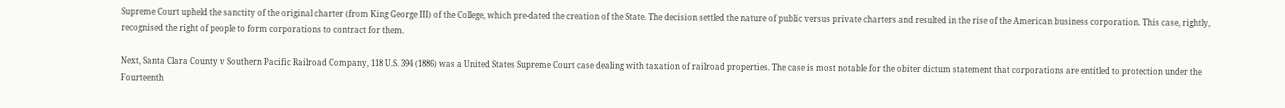Supreme Court upheld the sanctity of the original charter (from King George III) of the College, which pre-dated the creation of the State. The decision settled the nature of public versus private charters and resulted in the rise of the American business corporation. This case, rightly, recognised the right of people to form corporations to contract for them.

Next, Santa Clara County v Southern Pacific Railroad Company, 118 U.S. 394 (1886) was a United States Supreme Court case dealing with taxation of railroad properties. The case is most notable for the obiter dictum statement that corporations are entitled to protection under the Fourteenth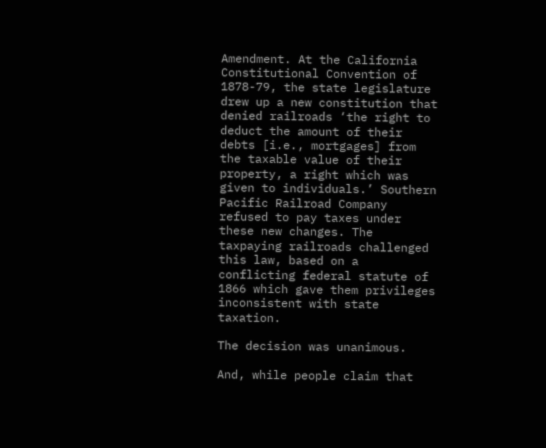Amendment. At the California Constitutional Convention of 1878-79, the state legislature drew up a new constitution that denied railroads ‘the right to deduct the amount of their debts [i.e., mortgages] from the taxable value of their property, a right which was given to individuals.’ Southern Pacific Railroad Company refused to pay taxes under these new changes. The taxpaying railroads challenged this law, based on a conflicting federal statute of 1866 which gave them privileges inconsistent with state taxation.

The decision was unanimous.

And, while people claim that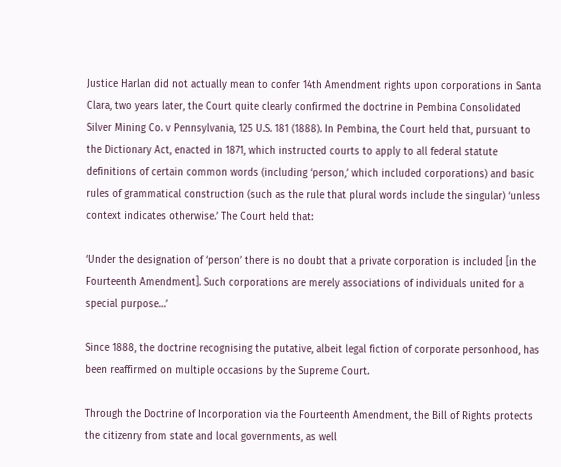Justice Harlan did not actually mean to confer 14th Amendment rights upon corporations in Santa Clara, two years later, the Court quite clearly confirmed the doctrine in Pembina Consolidated Silver Mining Co. v Pennsylvania, 125 U.S. 181 (1888). In Pembina, the Court held that, pursuant to the Dictionary Act, enacted in 1871, which instructed courts to apply to all federal statute definitions of certain common words (including ‘person,’ which included corporations) and basic rules of grammatical construction (such as the rule that plural words include the singular) ‘unless context indicates otherwise.’ The Court held that:

‘Under the designation of ‘person’ there is no doubt that a private corporation is included [in the Fourteenth Amendment]. Such corporations are merely associations of individuals united for a special purpose…’

Since 1888, the doctrine recognising the putative, albeit legal fiction of corporate personhood, has been reaffirmed on multiple occasions by the Supreme Court.

Through the Doctrine of Incorporation via the Fourteenth Amendment, the Bill of Rights protects the citizenry from state and local governments, as well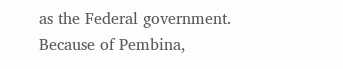as the Federal government. Because of Pembina,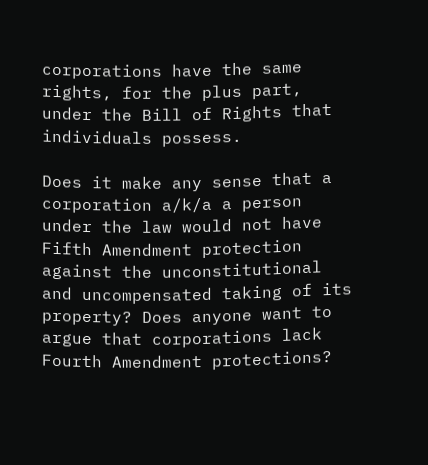corporations have the same rights, for the plus part, under the Bill of Rights that individuals possess.

Does it make any sense that a corporation a/k/a a person under the law would not have Fifth Amendment protection against the unconstitutional and uncompensated taking of its property? Does anyone want to argue that corporations lack Fourth Amendment protections?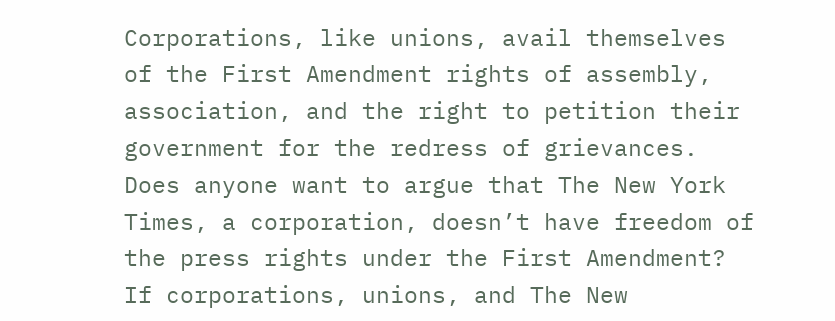Corporations, like unions, avail themselves of the First Amendment rights of assembly, association, and the right to petition their government for the redress of grievances. Does anyone want to argue that The New York Times, a corporation, doesn’t have freedom of the press rights under the First Amendment? If corporations, unions, and The New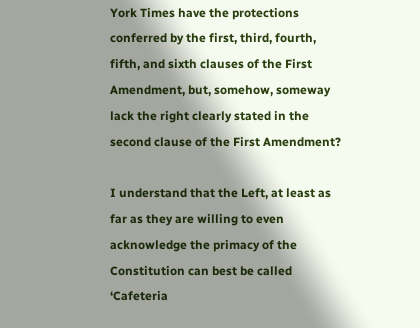York Times have the protections conferred by the first, third, fourth, fifth, and sixth clauses of the First Amendment, but, somehow, someway lack the right clearly stated in the second clause of the First Amendment?

I understand that the Left, at least as far as they are willing to even acknowledge the primacy of the Constitution can best be called ‘Cafeteria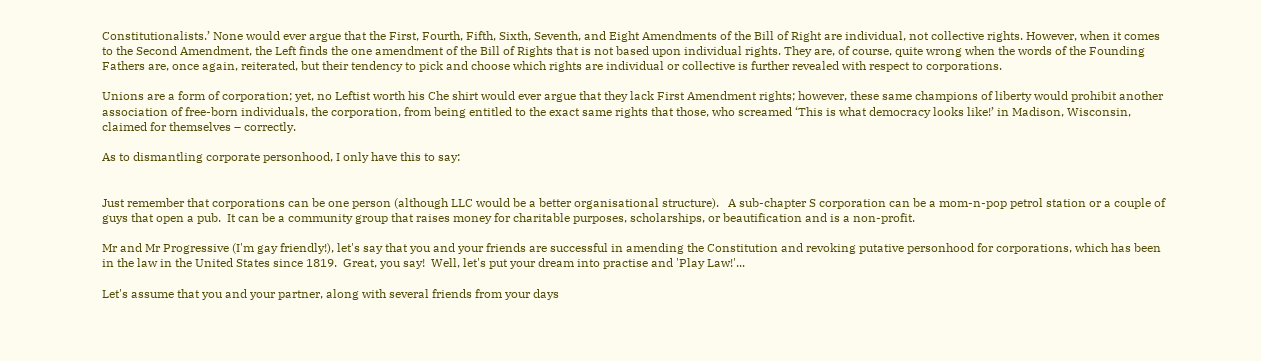Constitutionalists.’ None would ever argue that the First, Fourth, Fifth, Sixth, Seventh, and Eight Amendments of the Bill of Right are individual, not collective rights. However, when it comes to the Second Amendment, the Left finds the one amendment of the Bill of Rights that is not based upon individual rights. They are, of course, quite wrong when the words of the Founding Fathers are, once again, reiterated, but their tendency to pick and choose which rights are individual or collective is further revealed with respect to corporations.

Unions are a form of corporation; yet, no Leftist worth his Che shirt would ever argue that they lack First Amendment rights; however, these same champions of liberty would prohibit another association of free-born individuals, the corporation, from being entitled to the exact same rights that those, who screamed ‘This is what democracy looks like!’ in Madison, Wisconsin, claimed for themselves – correctly.

As to dismantling corporate personhood, I only have this to say:


Just remember that corporations can be one person (although LLC would be a better organisational structure).   A sub-chapter S corporation can be a mom-n-pop petrol station or a couple of guys that open a pub.  It can be a community group that raises money for charitable purposes, scholarships, or beautification and is a non-profit.

Mr and Mr Progressive (I'm gay friendly!), let's say that you and your friends are successful in amending the Constitution and revoking putative personhood for corporations, which has been in the law in the United States since 1819.  Great, you say!  Well, let's put your dream into practise and 'Play Law!'...

Let's assume that you and your partner, along with several friends from your days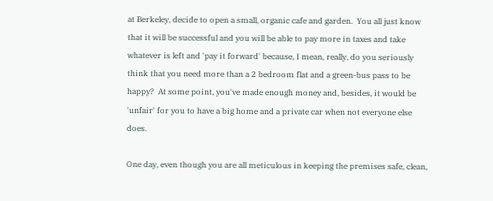at Berkeley, decide to open a small, organic cafe and garden.  You all just know that it will be successful and you will be able to pay more in taxes and take whatever is left and 'pay it forward' because, I mean, really, do you seriously think that you need more than a 2 bedroom flat and a green-bus pass to be happy?  At some point, you've made enough money and, besides, it would be 'unfair' for you to have a big home and a private car when not everyone else does.

One day, even though you are all meticulous in keeping the premises safe, clean,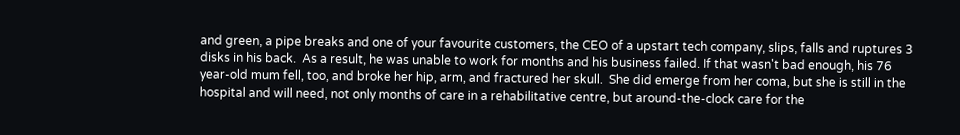and green, a pipe breaks and one of your favourite customers, the CEO of a upstart tech company, slips, falls and ruptures 3 disks in his back.  As a result, he was unable to work for months and his business failed. If that wasn't bad enough, his 76 year-old mum fell, too, and broke her hip, arm, and fractured her skull.  She did emerge from her coma, but she is still in the hospital and will need, not only months of care in a rehabilitative centre, but around-the-clock care for the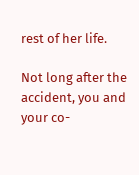rest of her life.

Not long after the accident, you and your co-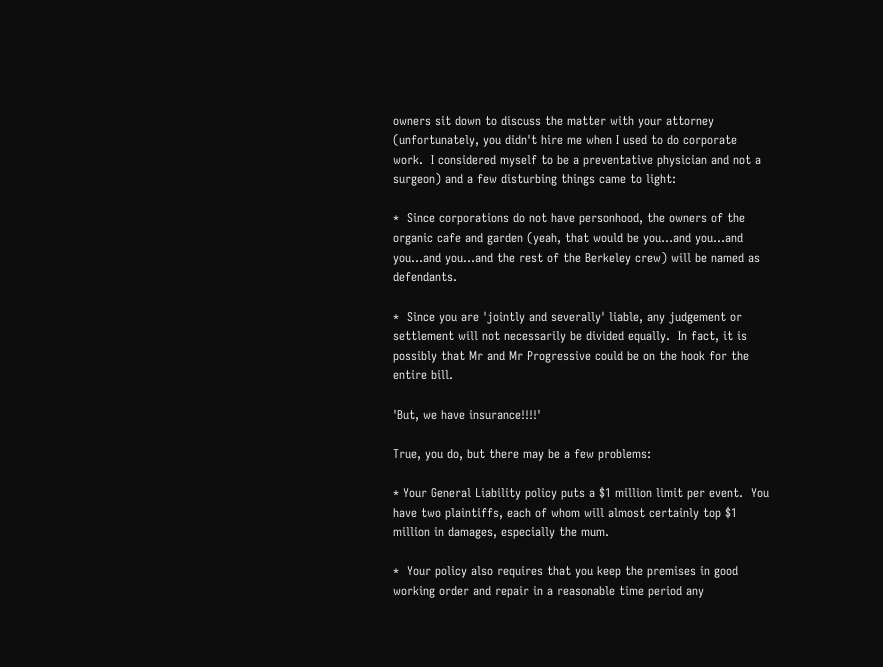owners sit down to discuss the matter with your attorney (unfortunately, you didn't hire me when I used to do corporate work.  I considered myself to be a preventative physician and not a surgeon) and a few disturbing things came to light:

*  Since corporations do not have personhood, the owners of the organic cafe and garden (yeah, that would be you...and you...and you...and you...and the rest of the Berkeley crew) will be named as defendants.

*  Since you are 'jointly and severally' liable, any judgement or settlement will not necessarily be divided equally.  In fact, it is possibly that Mr and Mr Progressive could be on the hook for the entire bill.

'But, we have insurance!!!!'

True, you do, but there may be a few problems:

* Your General Liability policy puts a $1 million limit per event.  You have two plaintiffs, each of whom will almost certainly top $1 million in damages, especially the mum.

*  Your policy also requires that you keep the premises in good working order and repair in a reasonable time period any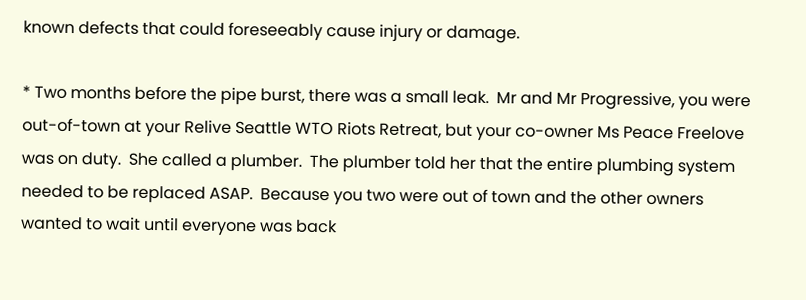known defects that could foreseeably cause injury or damage.

* Two months before the pipe burst, there was a small leak.  Mr and Mr Progressive, you were out-of-town at your Relive Seattle WTO Riots Retreat, but your co-owner Ms Peace Freelove was on duty.  She called a plumber.  The plumber told her that the entire plumbing system needed to be replaced ASAP.  Because you two were out of town and the other owners wanted to wait until everyone was back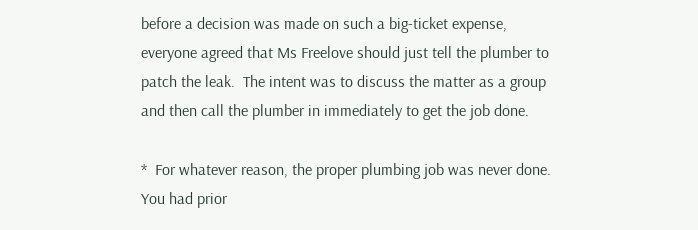before a decision was made on such a big-ticket expense, everyone agreed that Ms Freelove should just tell the plumber to patch the leak.  The intent was to discuss the matter as a group and then call the plumber in immediately to get the job done.

*  For whatever reason, the proper plumbing job was never done.  You had prior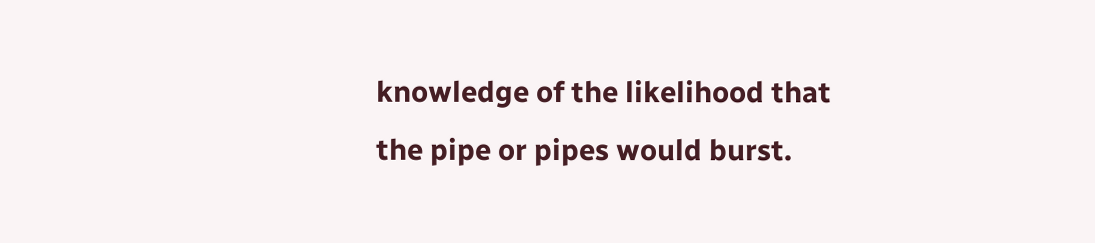knowledge of the likelihood that the pipe or pipes would burst.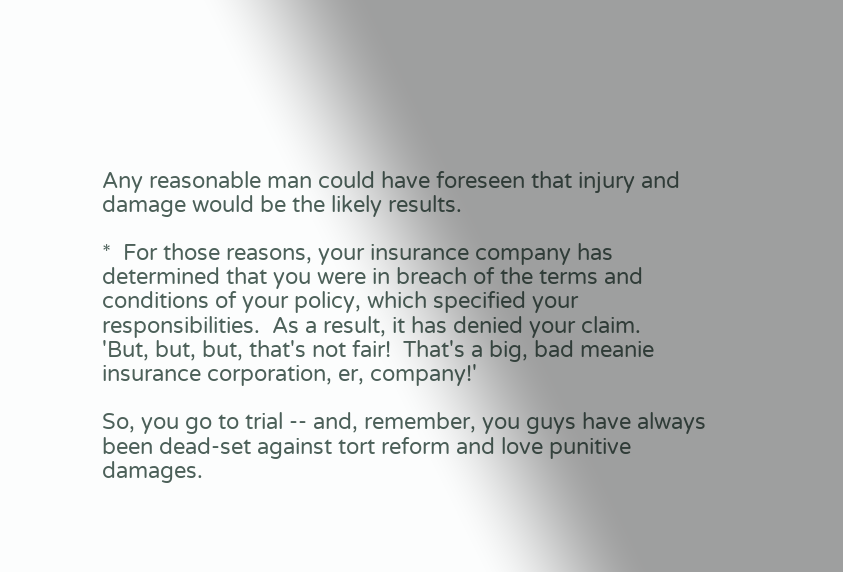Any reasonable man could have foreseen that injury and damage would be the likely results.

*  For those reasons, your insurance company has determined that you were in breach of the terms and conditions of your policy, which specified your responsibilities.  As a result, it has denied your claim.
'But, but, but, that's not fair!  That's a big, bad meanie insurance corporation, er, company!'

So, you go to trial -- and, remember, you guys have always been dead-set against tort reform and love punitive damages.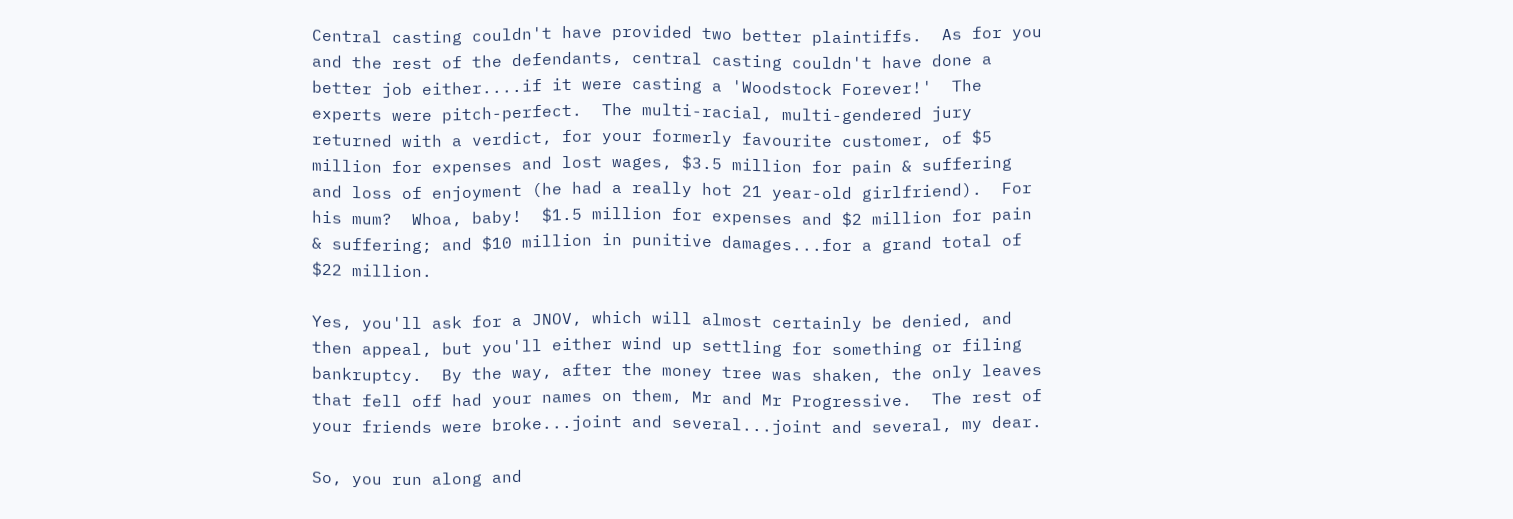Central casting couldn't have provided two better plaintiffs.  As for you and the rest of the defendants, central casting couldn't have done a better job either....if it were casting a 'Woodstock Forever!'  The experts were pitch-perfect.  The multi-racial, multi-gendered jury returned with a verdict, for your formerly favourite customer, of $5 million for expenses and lost wages, $3.5 million for pain & suffering and loss of enjoyment (he had a really hot 21 year-old girlfriend).  For his mum?  Whoa, baby!  $1.5 million for expenses and $2 million for pain & suffering; and $10 million in punitive damages...for a grand total of $22 million.

Yes, you'll ask for a JNOV, which will almost certainly be denied, and then appeal, but you'll either wind up settling for something or filing bankruptcy.  By the way, after the money tree was shaken, the only leaves that fell off had your names on them, Mr and Mr Progressive.  The rest of your friends were broke...joint and several...joint and several, my dear.

So, you run along and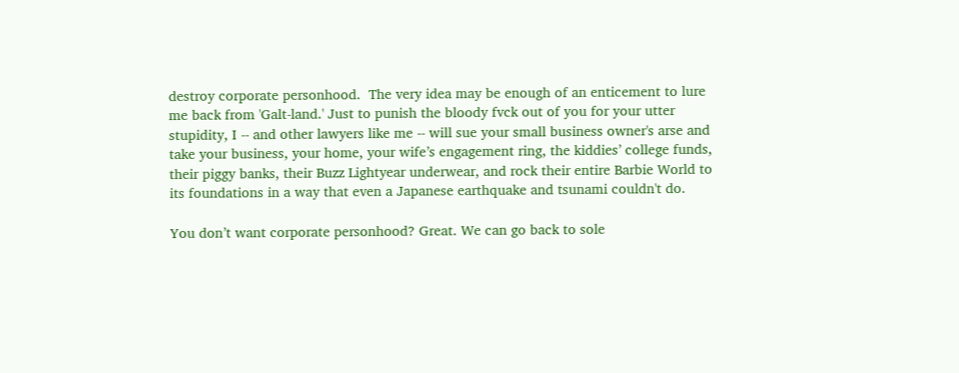destroy corporate personhood.  The very idea may be enough of an enticement to lure me back from 'Galt-land.' Just to punish the bloody fvck out of you for your utter stupidity, I -- and other lawyers like me -- will sue your small business owner's arse and take your business, your home, your wife’s engagement ring, the kiddies’ college funds, their piggy banks, their Buzz Lightyear underwear, and rock their entire Barbie World to its foundations in a way that even a Japanese earthquake and tsunami couldn't do.

You don’t want corporate personhood? Great. We can go back to sole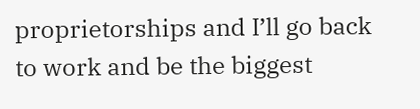proprietorships and I’ll go back to work and be the biggest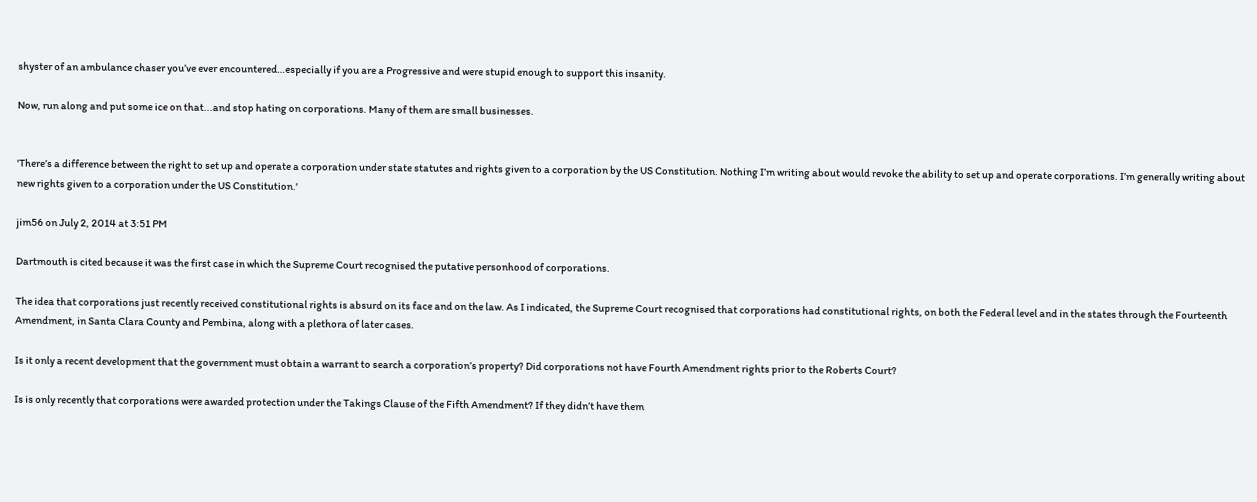shyster of an ambulance chaser you’ve ever encountered…especially if you are a Progressive and were stupid enough to support this insanity.

Now, run along and put some ice on that...and stop hating on corporations. Many of them are small businesses.


'There’s a difference between the right to set up and operate a corporation under state statutes and rights given to a corporation by the US Constitution. Nothing I’m writing about would revoke the ability to set up and operate corporations. I’m generally writing about new rights given to a corporation under the US Constitution.'

jim56 on July 2, 2014 at 3:51 PM

Dartmouth is cited because it was the first case in which the Supreme Court recognised the putative personhood of corporations.

The idea that corporations just recently received constitutional rights is absurd on its face and on the law. As I indicated, the Supreme Court recognised that corporations had constitutional rights, on both the Federal level and in the states through the Fourteenth Amendment, in Santa Clara County and Pembina, along with a plethora of later cases.

Is it only a recent development that the government must obtain a warrant to search a corporation’s property? Did corporations not have Fourth Amendment rights prior to the Roberts Court?

Is is only recently that corporations were awarded protection under the Takings Clause of the Fifth Amendment? If they didn’t have them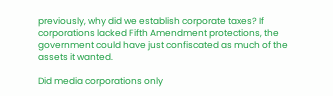previously, why did we establish corporate taxes? If corporations lacked Fifth Amendment protections, the government could have just confiscated as much of the assets it wanted.

Did media corporations only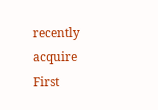recently acquire First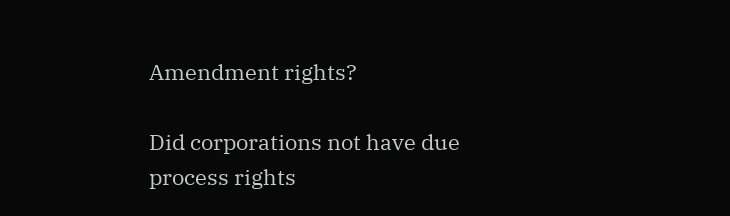Amendment rights?

Did corporations not have due process rights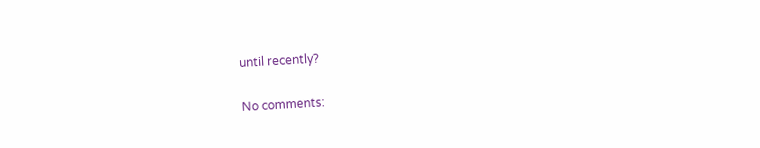until recently?

No comments: